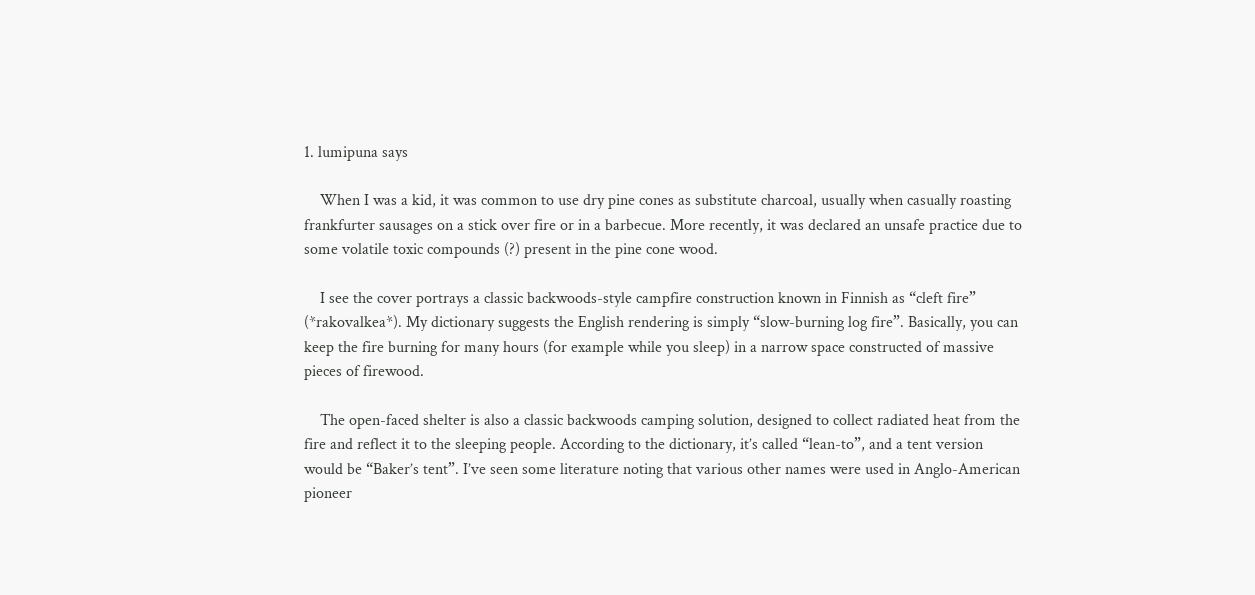1. lumipuna says

    When I was a kid, it was common to use dry pine cones as substitute charcoal, usually when casually roasting frankfurter sausages on a stick over fire or in a barbecue. More recently, it was declared an unsafe practice due to some volatile toxic compounds (?) present in the pine cone wood.

    I see the cover portrays a classic backwoods-style campfire construction known in Finnish as “cleft fire” (*rakovalkea*). My dictionary suggests the English rendering is simply “slow-burning log fire”. Basically, you can keep the fire burning for many hours (for example while you sleep) in a narrow space constructed of massive pieces of firewood.

    The open-faced shelter is also a classic backwoods camping solution, designed to collect radiated heat from the fire and reflect it to the sleeping people. According to the dictionary, it’s called “lean-to”, and a tent version would be “Baker’s tent”. I’ve seen some literature noting that various other names were used in Anglo-American pioneer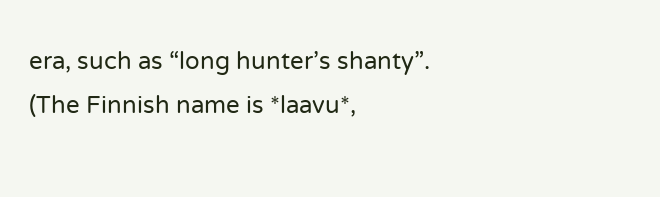era, such as “long hunter’s shanty”. (The Finnish name is *laavu*,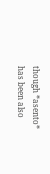though *asento* has been also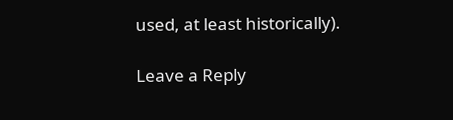used, at least historically).

Leave a Reply